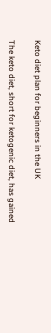Keto diet plan for beginners in the UK

The keto diet, short for ketogenic diet, has gained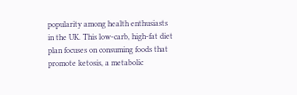popularity among health enthusiasts in the UK. This low-carb, high-fat diet plan focuses on consuming foods that promote ketosis, a metabolic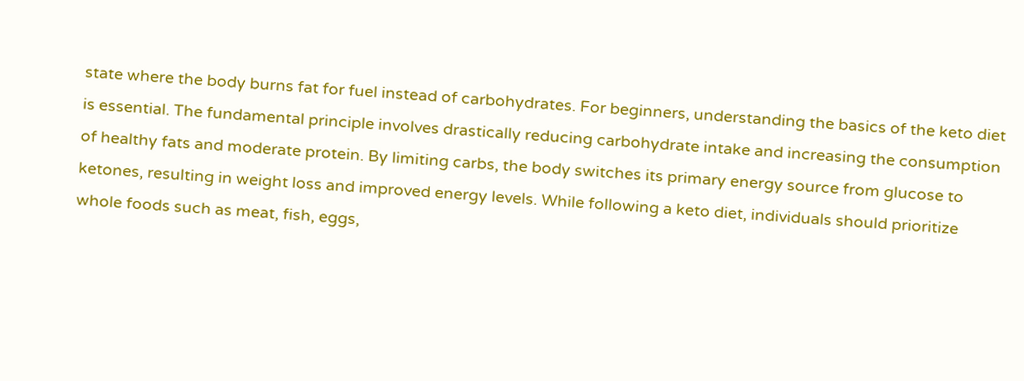state where the body burns fat for fuel instead of carbohydrates. For beginners, understanding the basics of the keto diet is essential. The fundamental principle involves drastically reducing carbohydrate intake and increasing the consumption of healthy fats and moderate protein. By limiting carbs, the body switches its primary energy source from glucose to ketones, resulting in weight loss and improved energy levels. While following a keto diet, individuals should prioritize whole foods such as meat, fish, eggs,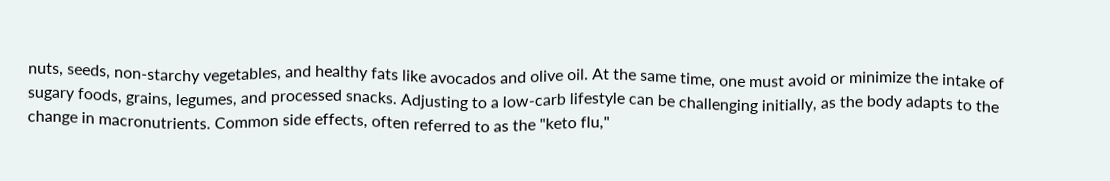nuts, seeds, non-starchy vegetables, and healthy fats like avocados and olive oil. At the same time, one must avoid or minimize the intake of sugary foods, grains, legumes, and processed snacks. Adjusting to a low-carb lifestyle can be challenging initially, as the body adapts to the change in macronutrients. Common side effects, often referred to as the "keto flu,"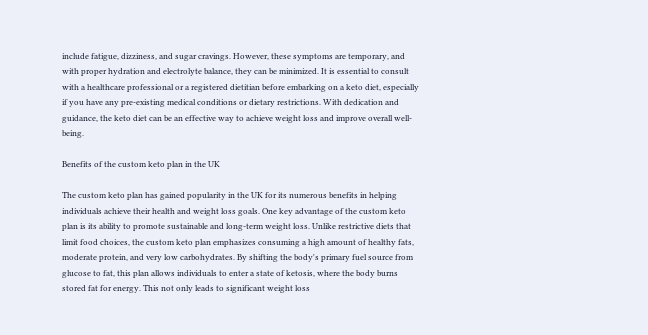include fatigue, dizziness, and sugar cravings. However, these symptoms are temporary, and with proper hydration and electrolyte balance, they can be minimized. It is essential to consult with a healthcare professional or a registered dietitian before embarking on a keto diet, especially if you have any pre-existing medical conditions or dietary restrictions. With dedication and guidance, the keto diet can be an effective way to achieve weight loss and improve overall well-being.

Benefits of the custom keto plan in the UK

The custom keto plan has gained popularity in the UK for its numerous benefits in helping individuals achieve their health and weight loss goals. One key advantage of the custom keto plan is its ability to promote sustainable and long-term weight loss. Unlike restrictive diets that limit food choices, the custom keto plan emphasizes consuming a high amount of healthy fats, moderate protein, and very low carbohydrates. By shifting the body's primary fuel source from glucose to fat, this plan allows individuals to enter a state of ketosis, where the body burns stored fat for energy. This not only leads to significant weight loss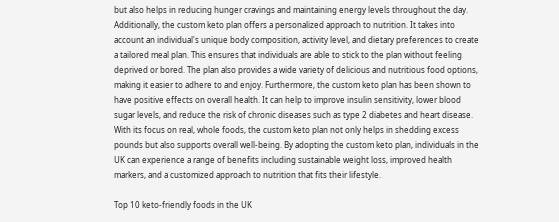but also helps in reducing hunger cravings and maintaining energy levels throughout the day. Additionally, the custom keto plan offers a personalized approach to nutrition. It takes into account an individual's unique body composition, activity level, and dietary preferences to create a tailored meal plan. This ensures that individuals are able to stick to the plan without feeling deprived or bored. The plan also provides a wide variety of delicious and nutritious food options, making it easier to adhere to and enjoy. Furthermore, the custom keto plan has been shown to have positive effects on overall health. It can help to improve insulin sensitivity, lower blood sugar levels, and reduce the risk of chronic diseases such as type 2 diabetes and heart disease. With its focus on real, whole foods, the custom keto plan not only helps in shedding excess pounds but also supports overall well-being. By adopting the custom keto plan, individuals in the UK can experience a range of benefits including sustainable weight loss, improved health markers, and a customized approach to nutrition that fits their lifestyle.

Top 10 keto-friendly foods in the UK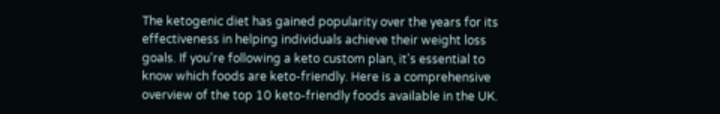The ketogenic diet has gained popularity over the years for its effectiveness in helping individuals achieve their weight loss goals. If you're following a keto custom plan, it's essential to know which foods are keto-friendly. Here is a comprehensive overview of the top 10 keto-friendly foods available in the UK.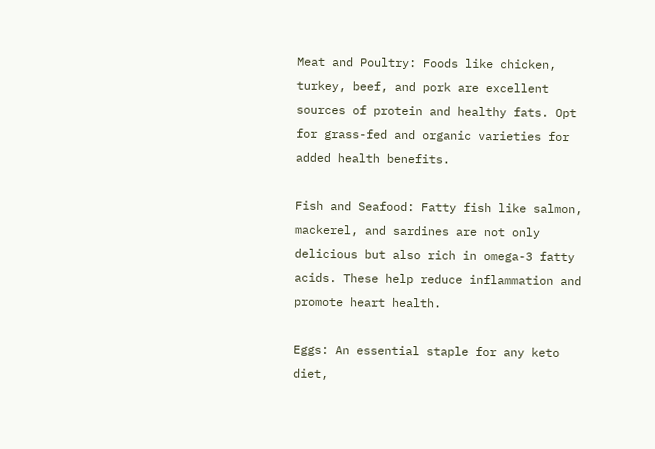Meat and Poultry: Foods like chicken, turkey, beef, and pork are excellent sources of protein and healthy fats. Opt for grass-fed and organic varieties for added health benefits.

Fish and Seafood: Fatty fish like salmon, mackerel, and sardines are not only delicious but also rich in omega-3 fatty acids. These help reduce inflammation and promote heart health.

Eggs: An essential staple for any keto diet,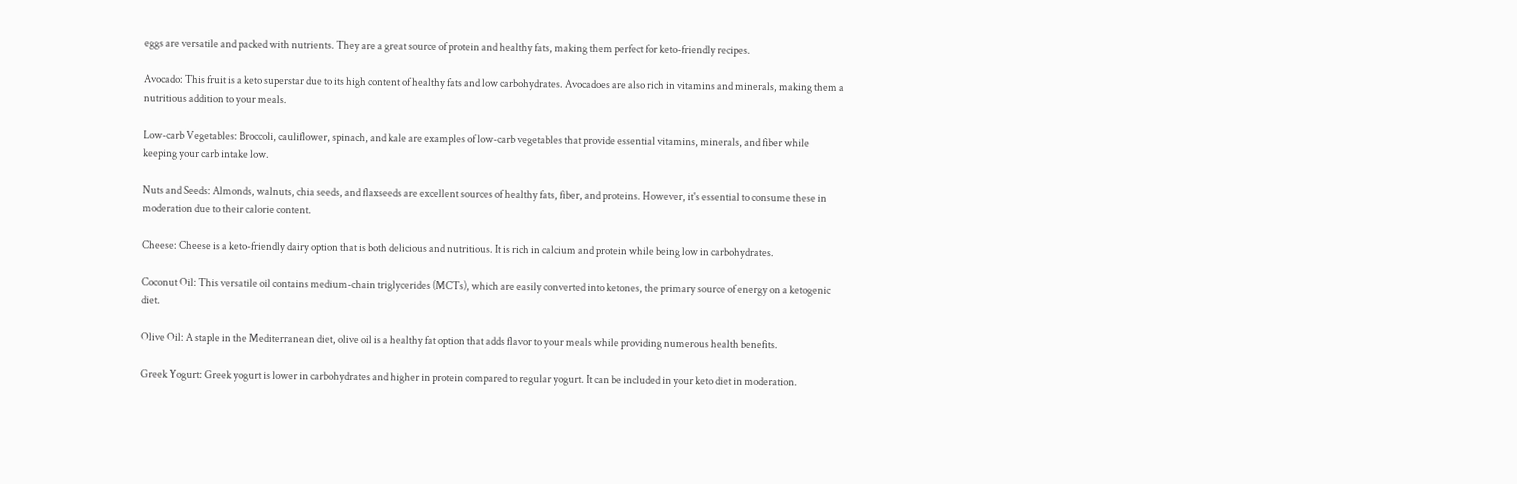eggs are versatile and packed with nutrients. They are a great source of protein and healthy fats, making them perfect for keto-friendly recipes.

Avocado: This fruit is a keto superstar due to its high content of healthy fats and low carbohydrates. Avocadoes are also rich in vitamins and minerals, making them a nutritious addition to your meals.

Low-carb Vegetables: Broccoli, cauliflower, spinach, and kale are examples of low-carb vegetables that provide essential vitamins, minerals, and fiber while keeping your carb intake low.

Nuts and Seeds: Almonds, walnuts, chia seeds, and flaxseeds are excellent sources of healthy fats, fiber, and proteins. However, it's essential to consume these in moderation due to their calorie content.

Cheese: Cheese is a keto-friendly dairy option that is both delicious and nutritious. It is rich in calcium and protein while being low in carbohydrates.

Coconut Oil: This versatile oil contains medium-chain triglycerides (MCTs), which are easily converted into ketones, the primary source of energy on a ketogenic diet.

Olive Oil: A staple in the Mediterranean diet, olive oil is a healthy fat option that adds flavor to your meals while providing numerous health benefits.

Greek Yogurt: Greek yogurt is lower in carbohydrates and higher in protein compared to regular yogurt. It can be included in your keto diet in moderation.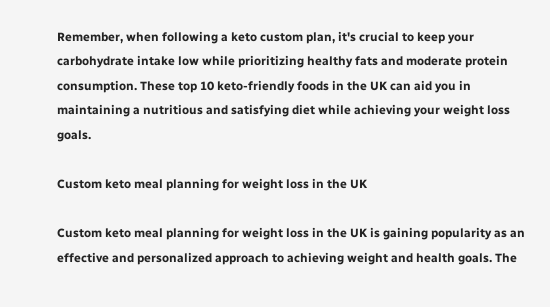Remember, when following a keto custom plan, it's crucial to keep your carbohydrate intake low while prioritizing healthy fats and moderate protein consumption. These top 10 keto-friendly foods in the UK can aid you in maintaining a nutritious and satisfying diet while achieving your weight loss goals.

Custom keto meal planning for weight loss in the UK

Custom keto meal planning for weight loss in the UK is gaining popularity as an effective and personalized approach to achieving weight and health goals. The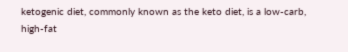ketogenic diet, commonly known as the keto diet, is a low-carb, high-fat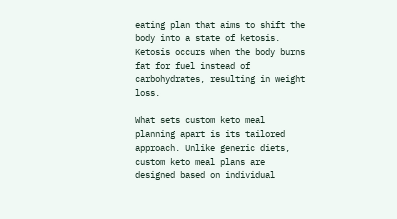eating plan that aims to shift the body into a state of ketosis. Ketosis occurs when the body burns fat for fuel instead of carbohydrates, resulting in weight loss.

What sets custom keto meal planning apart is its tailored approach. Unlike generic diets, custom keto meal plans are designed based on individual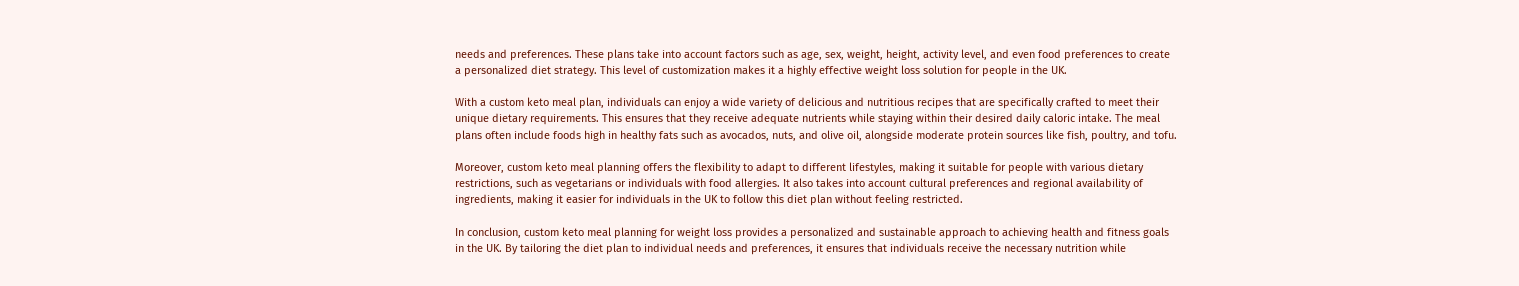needs and preferences. These plans take into account factors such as age, sex, weight, height, activity level, and even food preferences to create a personalized diet strategy. This level of customization makes it a highly effective weight loss solution for people in the UK.

With a custom keto meal plan, individuals can enjoy a wide variety of delicious and nutritious recipes that are specifically crafted to meet their unique dietary requirements. This ensures that they receive adequate nutrients while staying within their desired daily caloric intake. The meal plans often include foods high in healthy fats such as avocados, nuts, and olive oil, alongside moderate protein sources like fish, poultry, and tofu.

Moreover, custom keto meal planning offers the flexibility to adapt to different lifestyles, making it suitable for people with various dietary restrictions, such as vegetarians or individuals with food allergies. It also takes into account cultural preferences and regional availability of ingredients, making it easier for individuals in the UK to follow this diet plan without feeling restricted.

In conclusion, custom keto meal planning for weight loss provides a personalized and sustainable approach to achieving health and fitness goals in the UK. By tailoring the diet plan to individual needs and preferences, it ensures that individuals receive the necessary nutrition while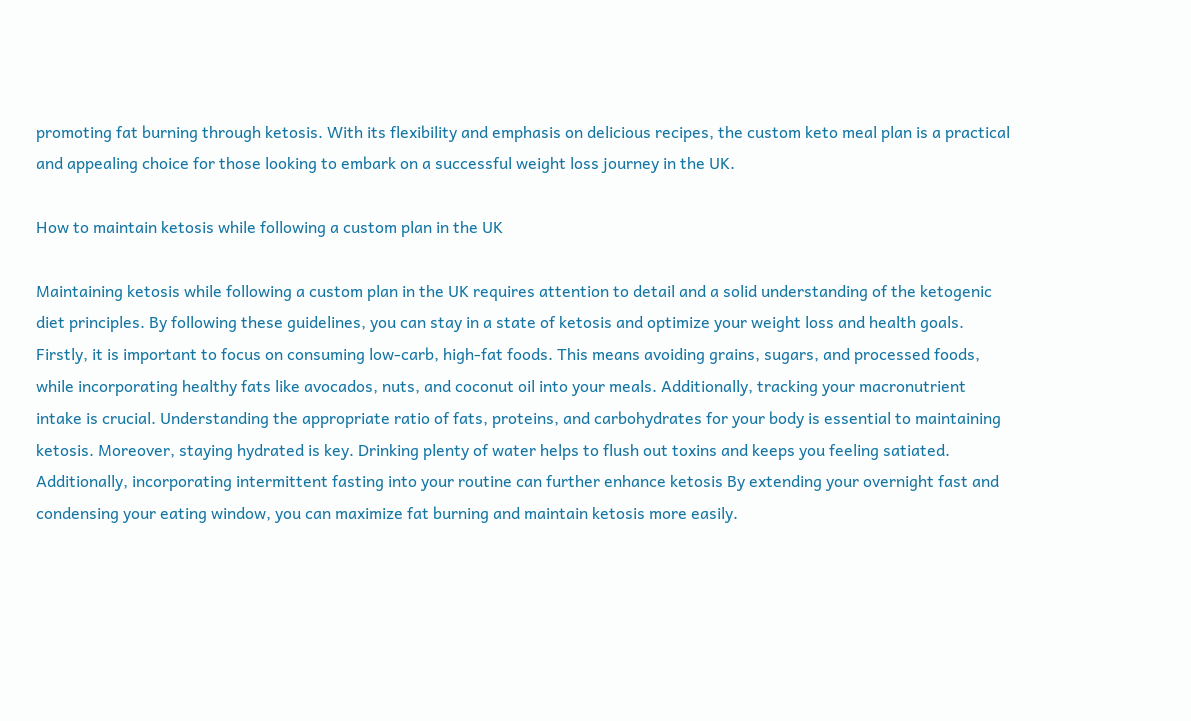promoting fat burning through ketosis. With its flexibility and emphasis on delicious recipes, the custom keto meal plan is a practical and appealing choice for those looking to embark on a successful weight loss journey in the UK.

How to maintain ketosis while following a custom plan in the UK

Maintaining ketosis while following a custom plan in the UK requires attention to detail and a solid understanding of the ketogenic diet principles. By following these guidelines, you can stay in a state of ketosis and optimize your weight loss and health goals. Firstly, it is important to focus on consuming low-carb, high-fat foods. This means avoiding grains, sugars, and processed foods, while incorporating healthy fats like avocados, nuts, and coconut oil into your meals. Additionally, tracking your macronutrient intake is crucial. Understanding the appropriate ratio of fats, proteins, and carbohydrates for your body is essential to maintaining ketosis. Moreover, staying hydrated is key. Drinking plenty of water helps to flush out toxins and keeps you feeling satiated. Additionally, incorporating intermittent fasting into your routine can further enhance ketosis By extending your overnight fast and condensing your eating window, you can maximize fat burning and maintain ketosis more easily.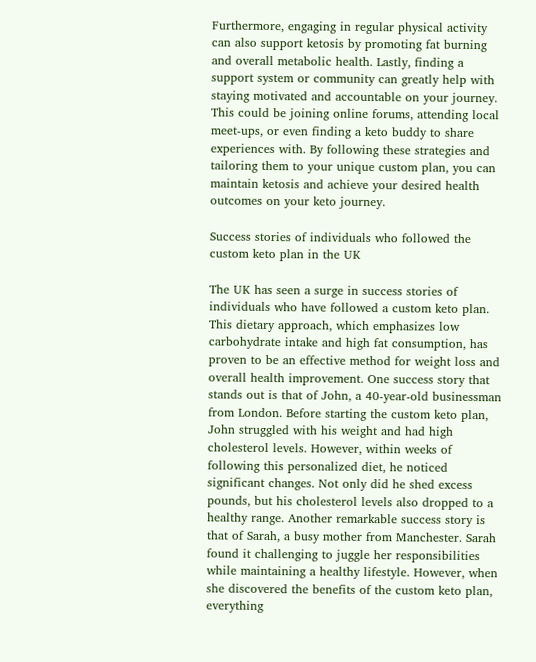Furthermore, engaging in regular physical activity can also support ketosis by promoting fat burning and overall metabolic health. Lastly, finding a support system or community can greatly help with staying motivated and accountable on your journey. This could be joining online forums, attending local meet-ups, or even finding a keto buddy to share experiences with. By following these strategies and tailoring them to your unique custom plan, you can maintain ketosis and achieve your desired health outcomes on your keto journey.

Success stories of individuals who followed the custom keto plan in the UK

The UK has seen a surge in success stories of individuals who have followed a custom keto plan. This dietary approach, which emphasizes low carbohydrate intake and high fat consumption, has proven to be an effective method for weight loss and overall health improvement. One success story that stands out is that of John, a 40-year-old businessman from London. Before starting the custom keto plan, John struggled with his weight and had high cholesterol levels. However, within weeks of following this personalized diet, he noticed significant changes. Not only did he shed excess pounds, but his cholesterol levels also dropped to a healthy range. Another remarkable success story is that of Sarah, a busy mother from Manchester. Sarah found it challenging to juggle her responsibilities while maintaining a healthy lifestyle. However, when she discovered the benefits of the custom keto plan, everything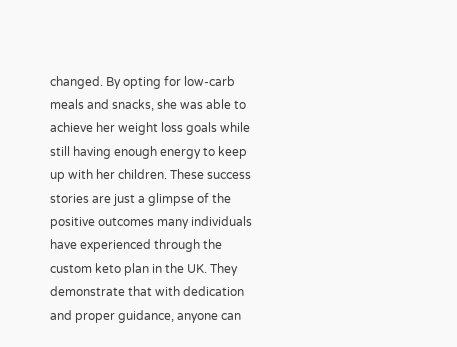changed. By opting for low-carb meals and snacks, she was able to achieve her weight loss goals while still having enough energy to keep up with her children. These success stories are just a glimpse of the positive outcomes many individuals have experienced through the custom keto plan in the UK. They demonstrate that with dedication and proper guidance, anyone can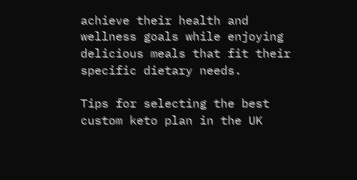achieve their health and wellness goals while enjoying delicious meals that fit their specific dietary needs.

Tips for selecting the best custom keto plan in the UK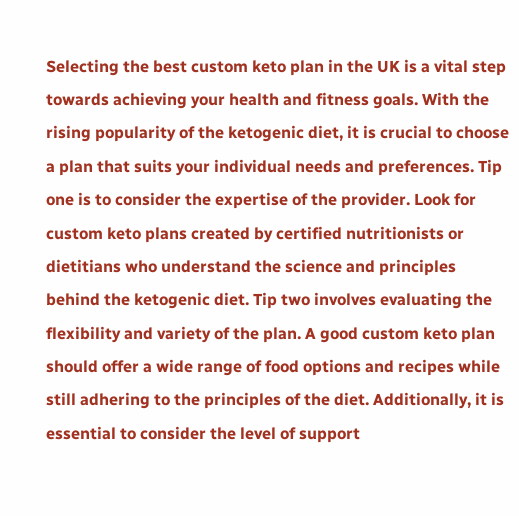Selecting the best custom keto plan in the UK is a vital step towards achieving your health and fitness goals. With the rising popularity of the ketogenic diet, it is crucial to choose a plan that suits your individual needs and preferences. Tip one is to consider the expertise of the provider. Look for custom keto plans created by certified nutritionists or dietitians who understand the science and principles behind the ketogenic diet. Tip two involves evaluating the flexibility and variety of the plan. A good custom keto plan should offer a wide range of food options and recipes while still adhering to the principles of the diet. Additionally, it is essential to consider the level of support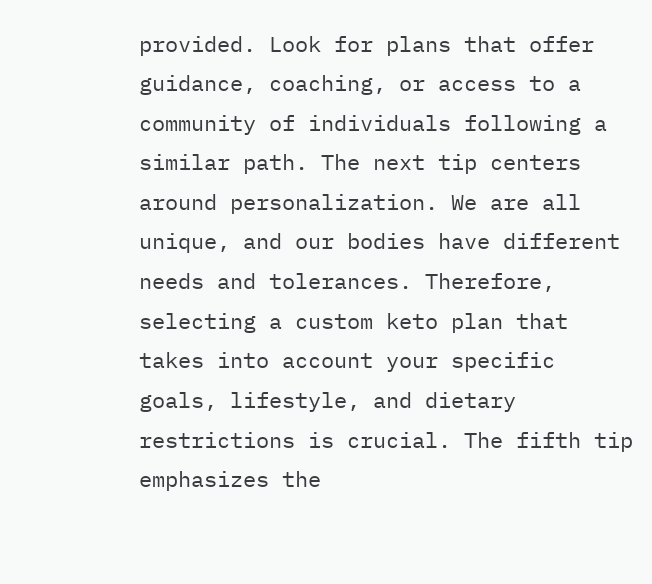provided. Look for plans that offer guidance, coaching, or access to a community of individuals following a similar path. The next tip centers around personalization. We are all unique, and our bodies have different needs and tolerances. Therefore, selecting a custom keto plan that takes into account your specific goals, lifestyle, and dietary restrictions is crucial. The fifth tip emphasizes the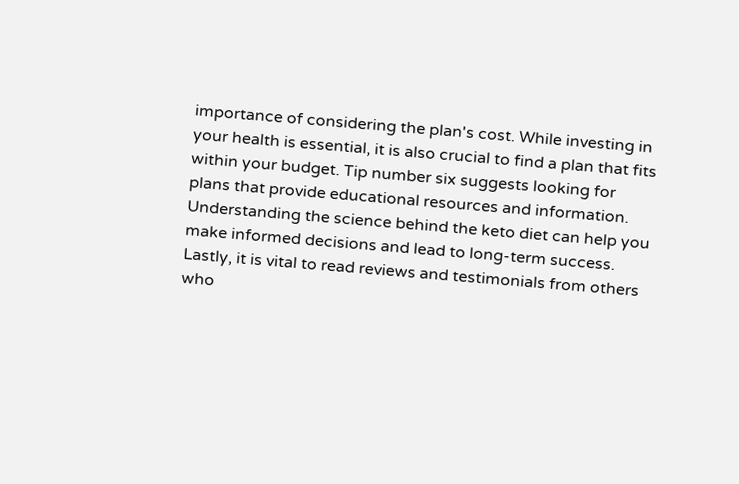importance of considering the plan's cost. While investing in your health is essential, it is also crucial to find a plan that fits within your budget. Tip number six suggests looking for plans that provide educational resources and information. Understanding the science behind the keto diet can help you make informed decisions and lead to long-term success. Lastly, it is vital to read reviews and testimonials from others who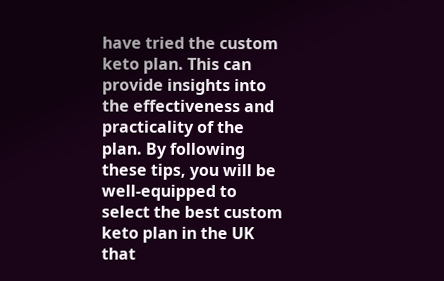have tried the custom keto plan. This can provide insights into the effectiveness and practicality of the plan. By following these tips, you will be well-equipped to select the best custom keto plan in the UK that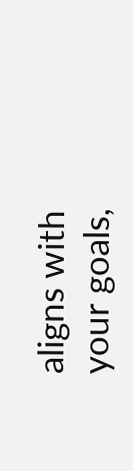aligns with your goals,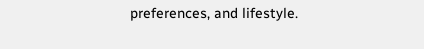preferences, and lifestyle.